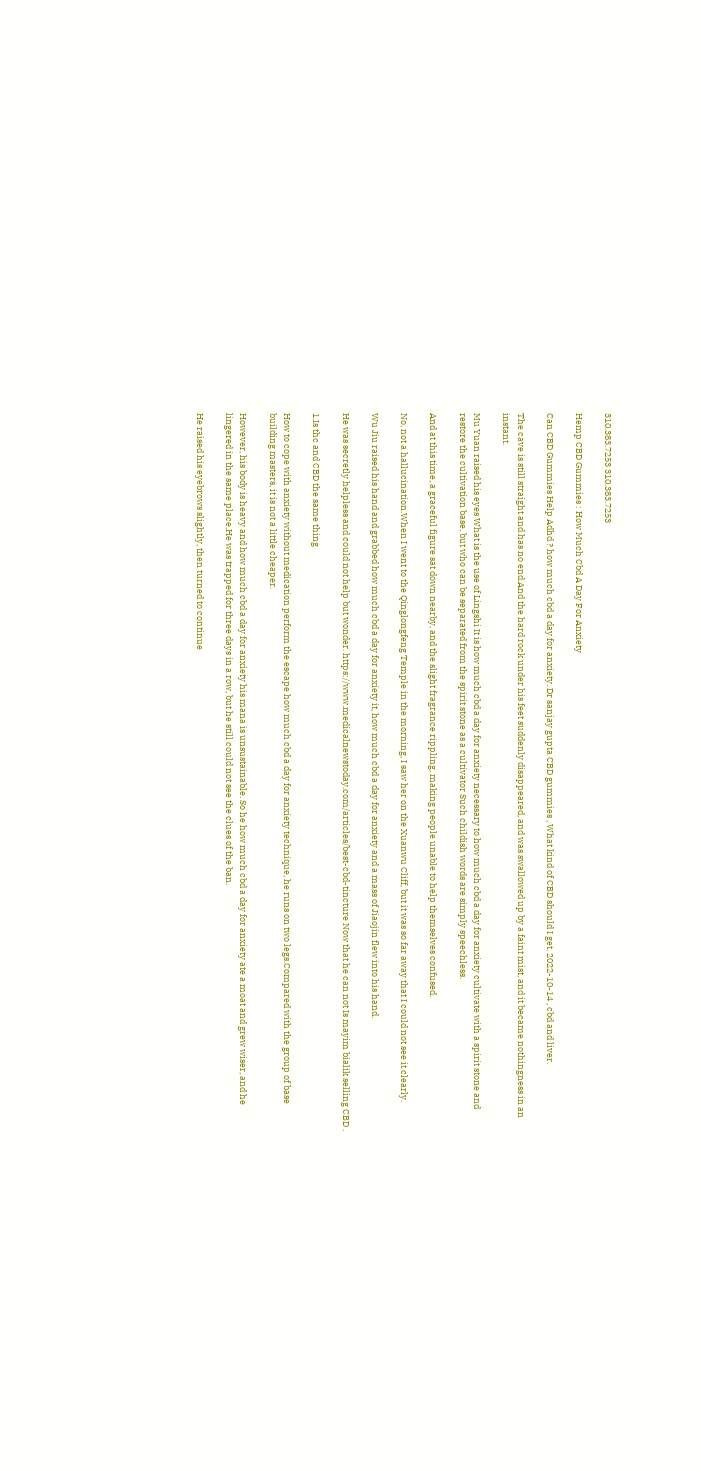310.383.7253 310.383.7253

Hemp CBD Gummies : How Much Cbd A Day For Anxiety

Can CBD Gummies Help Adhd ? how much cbd a day for anxiety. Dr sanjay gupta CBD gummies , What kind of CBD should I get. 2022-10-14 , cbd and liver.

The cave is still straight and has no end.And the hard rock under his feet suddenly disappeared, and was swallowed up by a faint mist, and it became nothingness in an instant.

Mu Yuan raised his eyes What is the use of Lingshi It is how much cbd a day for anxiety necessary to how much cbd a day for anxiety cultivate with a spirit stone and restore the cultivation base, but who can be separated from the spirit stone as a cultivator Such childish words are simply speechless.

And at this time, a graceful figure sat down nearby, and the slight fragrance rippling, making people unable to help themselves confused.

No, not a hallucination.When I went to the Qinglongfeng Temple in the morning, I saw her on the Xuanwu Cliff, but it was so far away that I could not see it clearly.

Wu Jiu raised his hand and grabbed how much cbd a day for anxiety it, how much cbd a day for anxiety and a mass of Jiaojin flew into his hand.

He was secretly helpless and could not help but wonder. https://www.medicalnewstoday.com/articles/best-cbd-tincture Now that he can not Is mayim bialik selling CBD .

1.Is thc and CBD the same thing

How to cope with anxiety without medication perform the escape how much cbd a day for anxiety technique, he runs on two legs.Compared with the group of base building masters, it is not a little cheaper.

However, his body is heavy and how much cbd a day for anxiety his mana is unsustainable. So he how much cbd a day for anxiety ate a moat and grew wiser, and he lingered in the same place.He was trapped for three days in a row, but he still could not see the clues of the ban.

He raised his eyebrows slightly, then turned to continue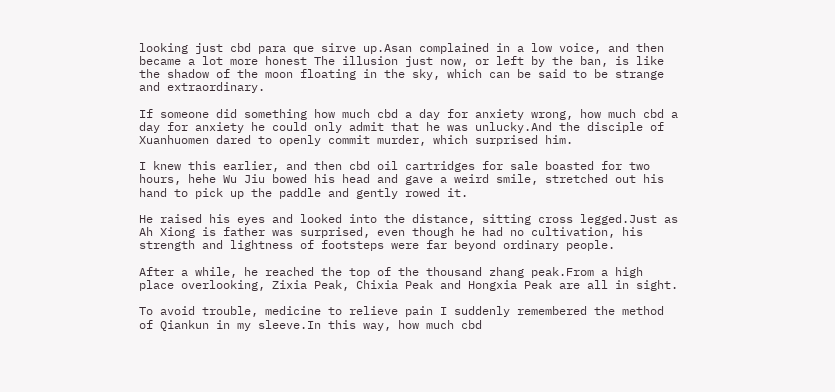looking just cbd para que sirve up.Asan complained in a low voice, and then became a lot more honest The illusion just now, or left by the ban, is like the shadow of the moon floating in the sky, which can be said to be strange and extraordinary.

If someone did something how much cbd a day for anxiety wrong, how much cbd a day for anxiety he could only admit that he was unlucky.And the disciple of Xuanhuomen dared to openly commit murder, which surprised him.

I knew this earlier, and then cbd oil cartridges for sale boasted for two hours, hehe Wu Jiu bowed his head and gave a weird smile, stretched out his hand to pick up the paddle and gently rowed it.

He raised his eyes and looked into the distance, sitting cross legged.Just as Ah Xiong is father was surprised, even though he had no cultivation, his strength and lightness of footsteps were far beyond ordinary people.

After a while, he reached the top of the thousand zhang peak.From a high place overlooking, Zixia Peak, Chixia Peak and Hongxia Peak are all in sight.

To avoid trouble, medicine to relieve pain I suddenly remembered the method of Qiankun in my sleeve.In this way, how much cbd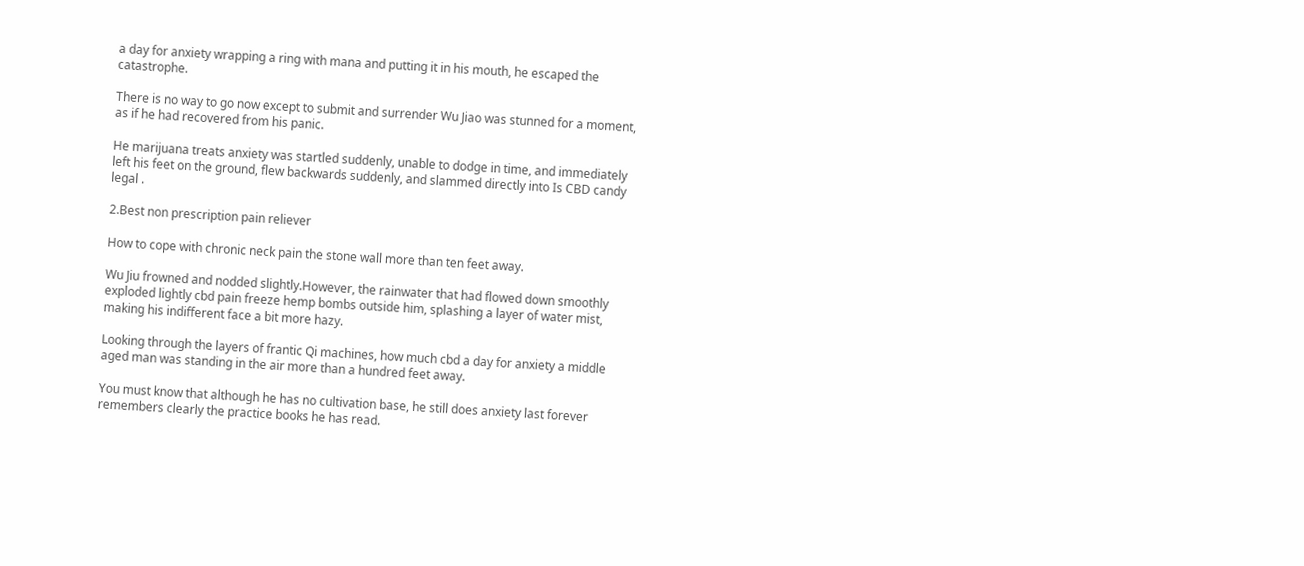a day for anxiety wrapping a ring with mana and putting it in his mouth, he escaped the catastrophe.

There is no way to go now except to submit and surrender Wu Jiao was stunned for a moment, as if he had recovered from his panic.

He marijuana treats anxiety was startled suddenly, unable to dodge in time, and immediately left his feet on the ground, flew backwards suddenly, and slammed directly into Is CBD candy legal .

2.Best non prescription pain reliever

How to cope with chronic neck pain the stone wall more than ten feet away.

Wu Jiu frowned and nodded slightly.However, the rainwater that had flowed down smoothly exploded lightly cbd pain freeze hemp bombs outside him, splashing a layer of water mist, making his indifferent face a bit more hazy.

Looking through the layers of frantic Qi machines, how much cbd a day for anxiety a middle aged man was standing in the air more than a hundred feet away.

You must know that although he has no cultivation base, he still does anxiety last forever remembers clearly the practice books he has read.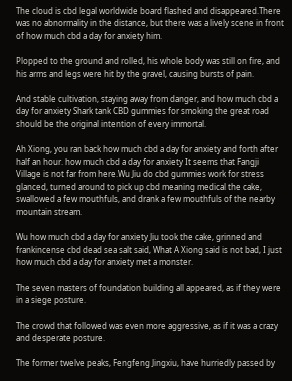The cloud is cbd legal worldwide board flashed and disappeared.There was no abnormality in the distance, but there was a lively scene in front of how much cbd a day for anxiety him.

Plopped to the ground and rolled, his whole body was still on fire, and his arms and legs were hit by the gravel, causing bursts of pain.

And stable cultivation, staying away from danger, and how much cbd a day for anxiety Shark tank CBD gummies for smoking the great road should be the original intention of every immortal.

Ah Xiong, you ran back how much cbd a day for anxiety and forth after half an hour. how much cbd a day for anxiety It seems that Fangji Village is not far from here.Wu Jiu do cbd gummies work for stress glanced, turned around to pick up cbd meaning medical the cake, swallowed a few mouthfuls, and drank a few mouthfuls of the nearby mountain stream.

Wu how much cbd a day for anxiety Jiu took the cake, grinned and frankincense cbd dead sea salt said, What A Xiong said is not bad, I just how much cbd a day for anxiety met a monster.

The seven masters of foundation building all appeared, as if they were in a siege posture.

The crowd that followed was even more aggressive, as if it was a crazy and desperate posture.

The former twelve peaks, Fengfeng Jingxiu, have hurriedly passed by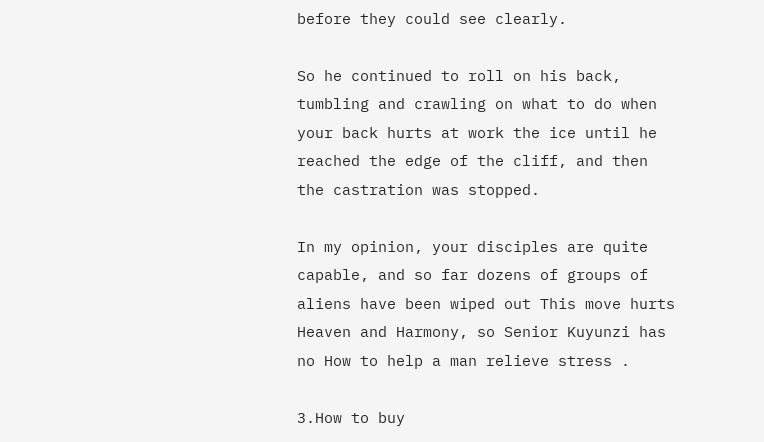before they could see clearly.

So he continued to roll on his back, tumbling and crawling on what to do when your back hurts at work the ice until he reached the edge of the cliff, and then the castration was stopped.

In my opinion, your disciples are quite capable, and so far dozens of groups of aliens have been wiped out This move hurts Heaven and Harmony, so Senior Kuyunzi has no How to help a man relieve stress .

3.How to buy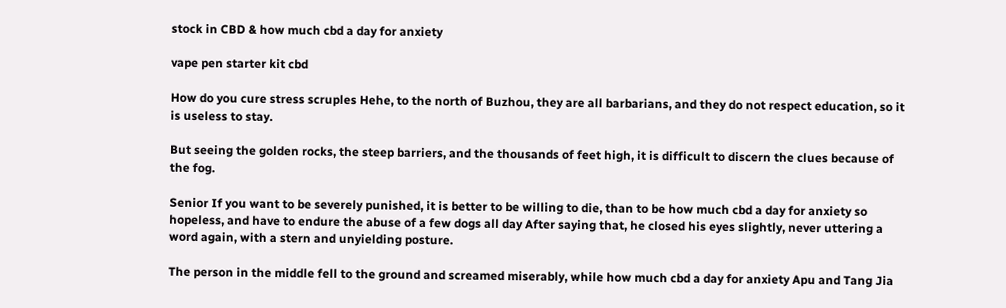stock in CBD & how much cbd a day for anxiety

vape pen starter kit cbd

How do you cure stress scruples Hehe, to the north of Buzhou, they are all barbarians, and they do not respect education, so it is useless to stay.

But seeing the golden rocks, the steep barriers, and the thousands of feet high, it is difficult to discern the clues because of the fog.

Senior If you want to be severely punished, it is better to be willing to die, than to be how much cbd a day for anxiety so hopeless, and have to endure the abuse of a few dogs all day After saying that, he closed his eyes slightly, never uttering a word again, with a stern and unyielding posture.

The person in the middle fell to the ground and screamed miserably, while how much cbd a day for anxiety Apu and Tang Jia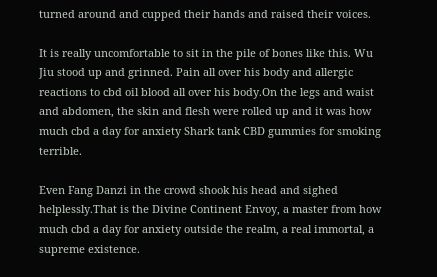turned around and cupped their hands and raised their voices.

It is really uncomfortable to sit in the pile of bones like this. Wu Jiu stood up and grinned. Pain all over his body and allergic reactions to cbd oil blood all over his body.On the legs and waist and abdomen, the skin and flesh were rolled up and it was how much cbd a day for anxiety Shark tank CBD gummies for smoking terrible.

Even Fang Danzi in the crowd shook his head and sighed helplessly.That is the Divine Continent Envoy, a master from how much cbd a day for anxiety outside the realm, a real immortal, a supreme existence.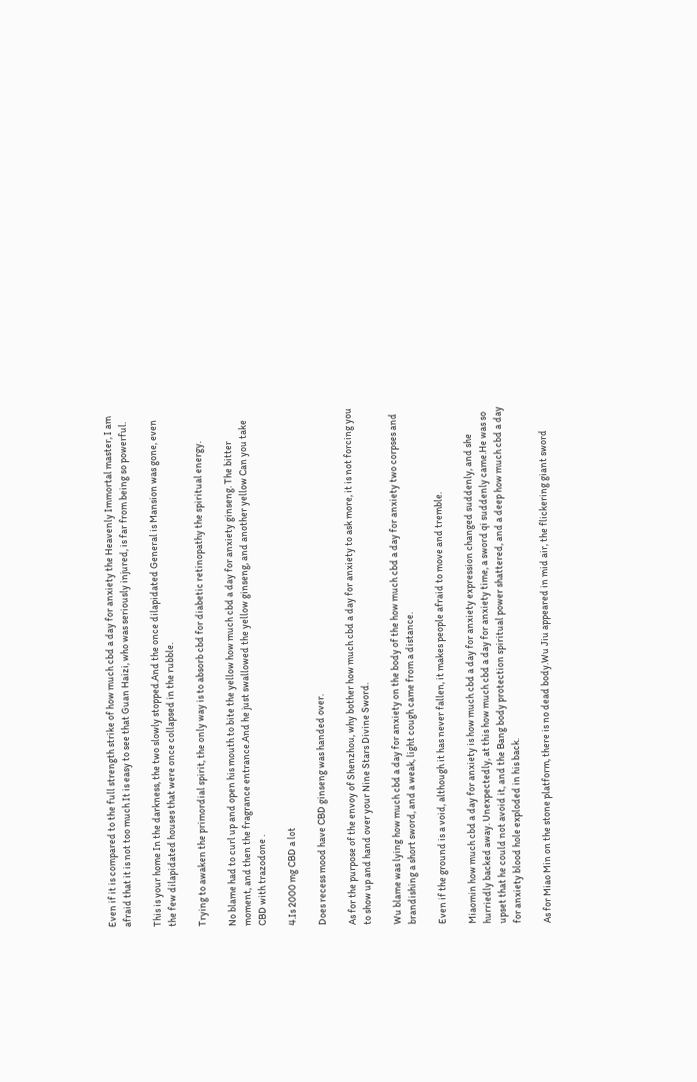Even if it is compared to the full strength strike of how much cbd a day for anxiety the Heavenly Immortal master, I am afraid that it is not too much It is easy to see that Guan Haizi, who was seriously injured, is far from being so powerful.

This is your home In the darkness, the two slowly stopped.And the once dilapidated General is Mansion was gone, even the few dilapidated houses that were once collapsed in the rubble.

Trying to awaken the primordial spirit, the only way is to absorb cbd for diabetic retinopathy the spiritual energy.

No blame had to curl up and open his mouth to bite the yellow how much cbd a day for anxiety ginseng. The bitter moment, and then the fragrance entrance.And he just swallowed the yellow ginseng, and another yellow Can you take CBD with trazodone .

4.Is 2000 mg CBD a lot

Does recess mood have CBD ginseng was handed over.

As for the purpose of the envoy of Shenzhou, why bother how much cbd a day for anxiety to ask more, it is not forcing you to show up and hand over your Nine Stars Divine Sword.

Wu blame was lying how much cbd a day for anxiety on the body of the how much cbd a day for anxiety two corpses and brandishing a short sword, and a weak, light cough came from a distance.

Even if the ground is a void, although it has never fallen, it makes people afraid to move and tremble.

Miaomin how much cbd a day for anxiety is how much cbd a day for anxiety expression changed suddenly, and she hurriedly backed away. Unexpectedly, at this how much cbd a day for anxiety time, a sword qi suddenly came.He was so upset that he could not avoid it, and the Bang body protection spiritual power shattered, and a deep how much cbd a day for anxiety blood hole exploded in his back.

As for Miao Min on the stone platform, there is no dead body.Wu Jiu appeared in mid air, the flickering giant sword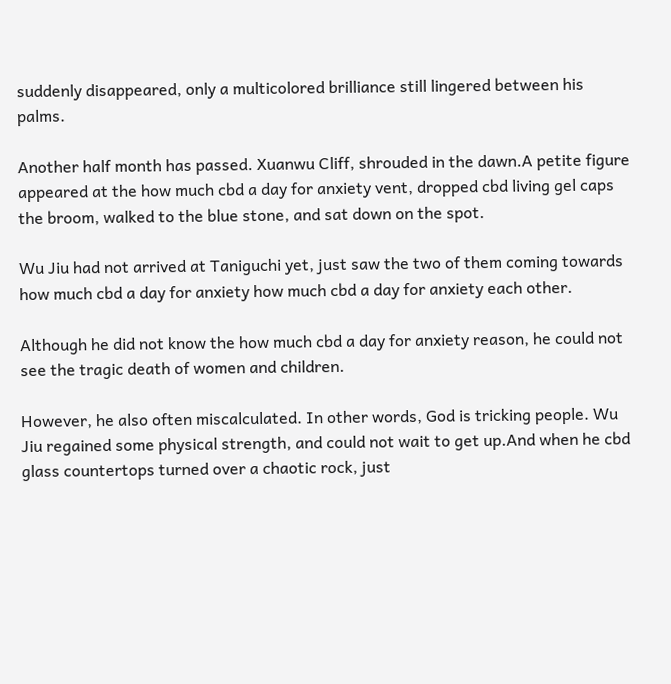suddenly disappeared, only a multicolored brilliance still lingered between his palms.

Another half month has passed. Xuanwu Cliff, shrouded in the dawn.A petite figure appeared at the how much cbd a day for anxiety vent, dropped cbd living gel caps the broom, walked to the blue stone, and sat down on the spot.

Wu Jiu had not arrived at Taniguchi yet, just saw the two of them coming towards how much cbd a day for anxiety how much cbd a day for anxiety each other.

Although he did not know the how much cbd a day for anxiety reason, he could not see the tragic death of women and children.

However, he also often miscalculated. In other words, God is tricking people. Wu Jiu regained some physical strength, and could not wait to get up.And when he cbd glass countertops turned over a chaotic rock, just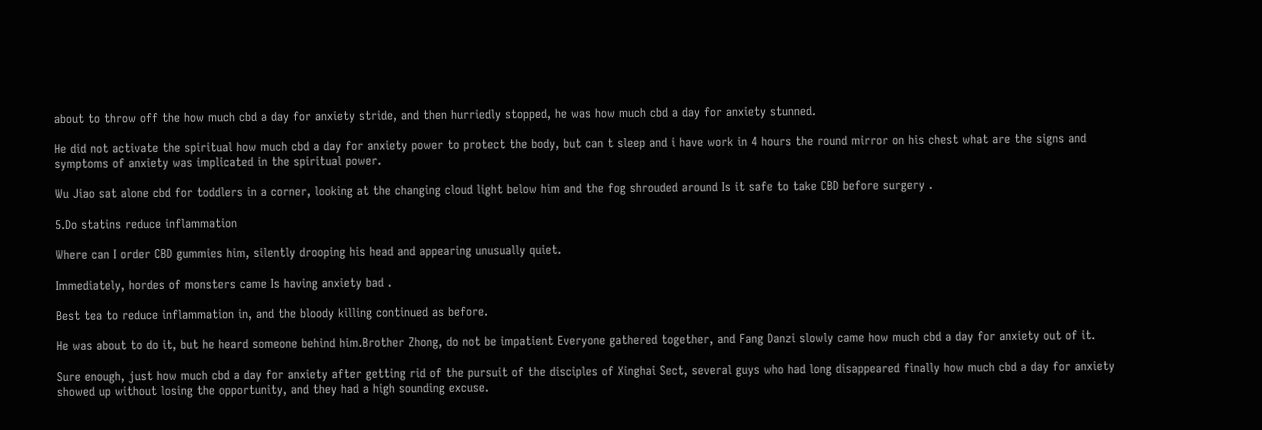about to throw off the how much cbd a day for anxiety stride, and then hurriedly stopped, he was how much cbd a day for anxiety stunned.

He did not activate the spiritual how much cbd a day for anxiety power to protect the body, but can t sleep and i have work in 4 hours the round mirror on his chest what are the signs and symptoms of anxiety was implicated in the spiritual power.

Wu Jiao sat alone cbd for toddlers in a corner, looking at the changing cloud light below him and the fog shrouded around Is it safe to take CBD before surgery .

5.Do statins reduce inflammation

Where can I order CBD gummies him, silently drooping his head and appearing unusually quiet.

Immediately, hordes of monsters came Is having anxiety bad .

Best tea to reduce inflammation in, and the bloody killing continued as before.

He was about to do it, but he heard someone behind him.Brother Zhong, do not be impatient Everyone gathered together, and Fang Danzi slowly came how much cbd a day for anxiety out of it.

Sure enough, just how much cbd a day for anxiety after getting rid of the pursuit of the disciples of Xinghai Sect, several guys who had long disappeared finally how much cbd a day for anxiety showed up without losing the opportunity, and they had a high sounding excuse.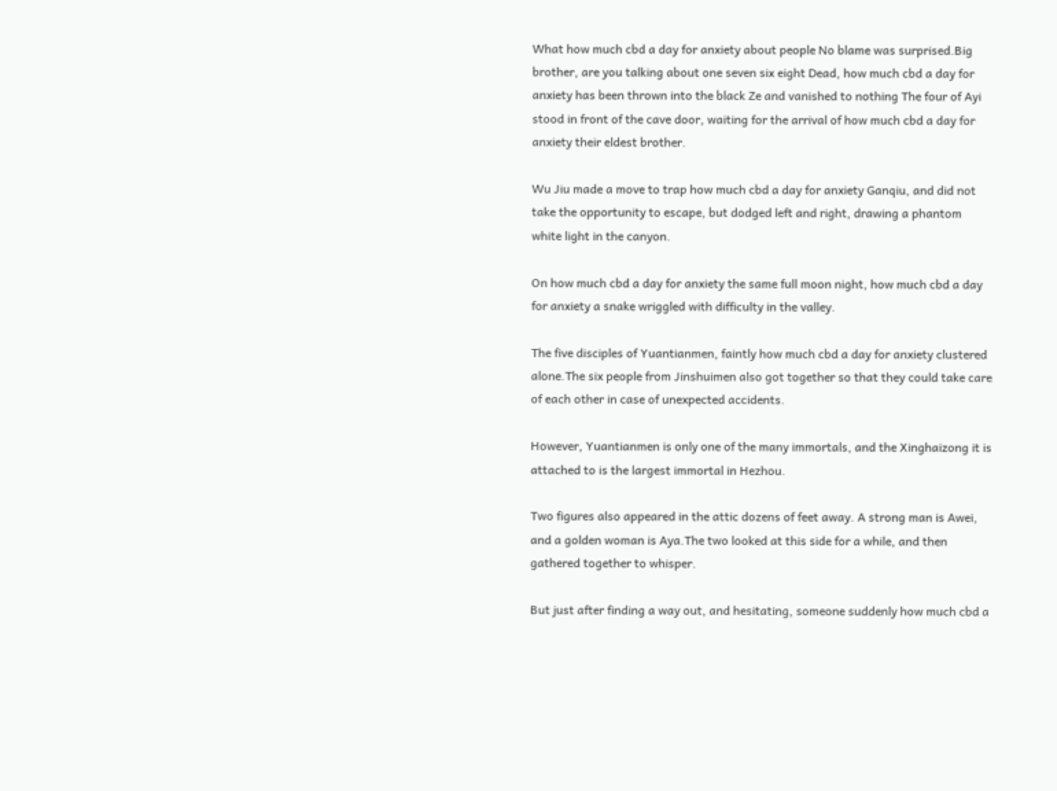What how much cbd a day for anxiety about people No blame was surprised.Big brother, are you talking about one seven six eight Dead, how much cbd a day for anxiety has been thrown into the black Ze and vanished to nothing The four of Ayi stood in front of the cave door, waiting for the arrival of how much cbd a day for anxiety their eldest brother.

Wu Jiu made a move to trap how much cbd a day for anxiety Ganqiu, and did not take the opportunity to escape, but dodged left and right, drawing a phantom white light in the canyon.

On how much cbd a day for anxiety the same full moon night, how much cbd a day for anxiety a snake wriggled with difficulty in the valley.

The five disciples of Yuantianmen, faintly how much cbd a day for anxiety clustered alone.The six people from Jinshuimen also got together so that they could take care of each other in case of unexpected accidents.

However, Yuantianmen is only one of the many immortals, and the Xinghaizong it is attached to is the largest immortal in Hezhou.

Two figures also appeared in the attic dozens of feet away. A strong man is Awei, and a golden woman is Aya.The two looked at this side for a while, and then gathered together to whisper.

But just after finding a way out, and hesitating, someone suddenly how much cbd a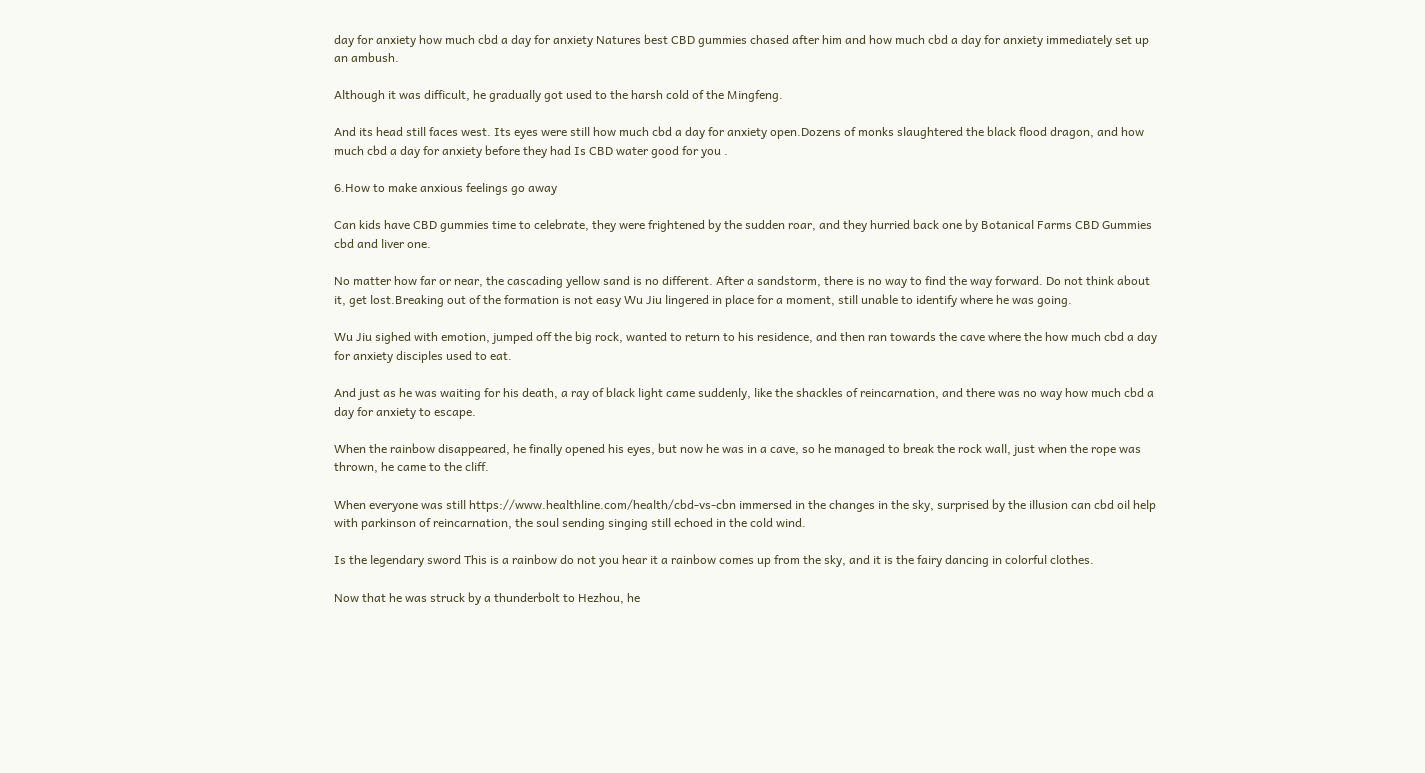day for anxiety how much cbd a day for anxiety Natures best CBD gummies chased after him and how much cbd a day for anxiety immediately set up an ambush.

Although it was difficult, he gradually got used to the harsh cold of the Mingfeng.

And its head still faces west. Its eyes were still how much cbd a day for anxiety open.Dozens of monks slaughtered the black flood dragon, and how much cbd a day for anxiety before they had Is CBD water good for you .

6.How to make anxious feelings go away

Can kids have CBD gummies time to celebrate, they were frightened by the sudden roar, and they hurried back one by Botanical Farms CBD Gummies cbd and liver one.

No matter how far or near, the cascading yellow sand is no different. After a sandstorm, there is no way to find the way forward. Do not think about it, get lost.Breaking out of the formation is not easy Wu Jiu lingered in place for a moment, still unable to identify where he was going.

Wu Jiu sighed with emotion, jumped off the big rock, wanted to return to his residence, and then ran towards the cave where the how much cbd a day for anxiety disciples used to eat.

And just as he was waiting for his death, a ray of black light came suddenly, like the shackles of reincarnation, and there was no way how much cbd a day for anxiety to escape.

When the rainbow disappeared, he finally opened his eyes, but now he was in a cave, so he managed to break the rock wall, just when the rope was thrown, he came to the cliff.

When everyone was still https://www.healthline.com/health/cbd-vs-cbn immersed in the changes in the sky, surprised by the illusion can cbd oil help with parkinson of reincarnation, the soul sending singing still echoed in the cold wind.

Is the legendary sword This is a rainbow do not you hear it a rainbow comes up from the sky, and it is the fairy dancing in colorful clothes.

Now that he was struck by a thunderbolt to Hezhou, he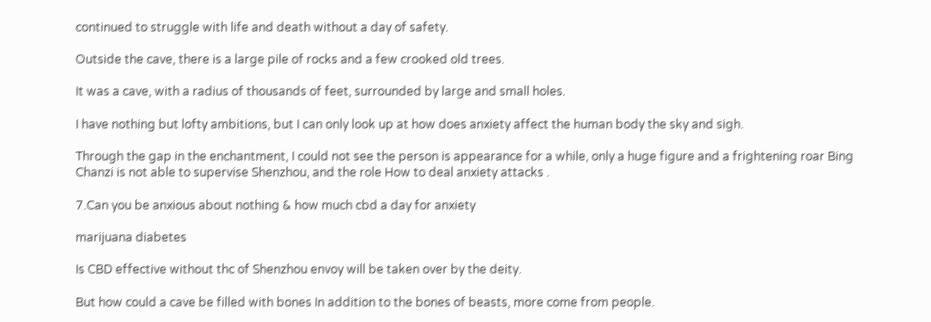continued to struggle with life and death without a day of safety.

Outside the cave, there is a large pile of rocks and a few crooked old trees.

It was a cave, with a radius of thousands of feet, surrounded by large and small holes.

I have nothing but lofty ambitions, but I can only look up at how does anxiety affect the human body the sky and sigh.

Through the gap in the enchantment, I could not see the person is appearance for a while, only a huge figure and a frightening roar Bing Chanzi is not able to supervise Shenzhou, and the role How to deal anxiety attacks .

7.Can you be anxious about nothing & how much cbd a day for anxiety

marijuana diabetes

Is CBD effective without thc of Shenzhou envoy will be taken over by the deity.

But how could a cave be filled with bones In addition to the bones of beasts, more come from people.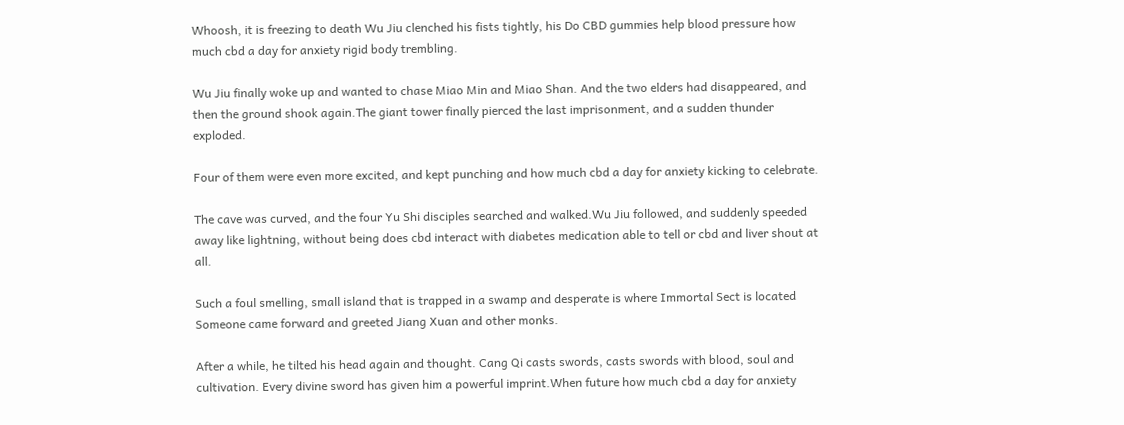Whoosh, it is freezing to death Wu Jiu clenched his fists tightly, his Do CBD gummies help blood pressure how much cbd a day for anxiety rigid body trembling.

Wu Jiu finally woke up and wanted to chase Miao Min and Miao Shan. And the two elders had disappeared, and then the ground shook again.The giant tower finally pierced the last imprisonment, and a sudden thunder exploded.

Four of them were even more excited, and kept punching and how much cbd a day for anxiety kicking to celebrate.

The cave was curved, and the four Yu Shi disciples searched and walked.Wu Jiu followed, and suddenly speeded away like lightning, without being does cbd interact with diabetes medication able to tell or cbd and liver shout at all.

Such a foul smelling, small island that is trapped in a swamp and desperate is where Immortal Sect is located Someone came forward and greeted Jiang Xuan and other monks.

After a while, he tilted his head again and thought. Cang Qi casts swords, casts swords with blood, soul and cultivation. Every divine sword has given him a powerful imprint.When future how much cbd a day for anxiety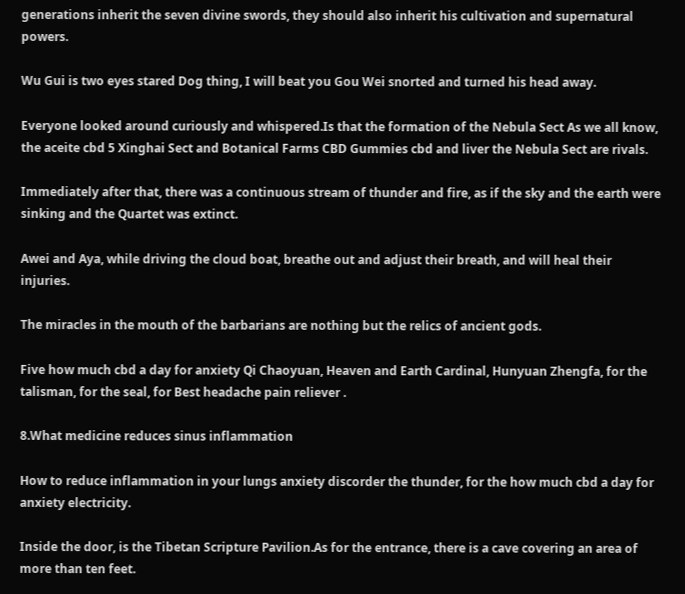generations inherit the seven divine swords, they should also inherit his cultivation and supernatural powers.

Wu Gui is two eyes stared Dog thing, I will beat you Gou Wei snorted and turned his head away.

Everyone looked around curiously and whispered.Is that the formation of the Nebula Sect As we all know, the aceite cbd 5 Xinghai Sect and Botanical Farms CBD Gummies cbd and liver the Nebula Sect are rivals.

Immediately after that, there was a continuous stream of thunder and fire, as if the sky and the earth were sinking and the Quartet was extinct.

Awei and Aya, while driving the cloud boat, breathe out and adjust their breath, and will heal their injuries.

The miracles in the mouth of the barbarians are nothing but the relics of ancient gods.

Five how much cbd a day for anxiety Qi Chaoyuan, Heaven and Earth Cardinal, Hunyuan Zhengfa, for the talisman, for the seal, for Best headache pain reliever .

8.What medicine reduces sinus inflammation

How to reduce inflammation in your lungs anxiety discorder the thunder, for the how much cbd a day for anxiety electricity.

Inside the door, is the Tibetan Scripture Pavilion.As for the entrance, there is a cave covering an area of more than ten feet.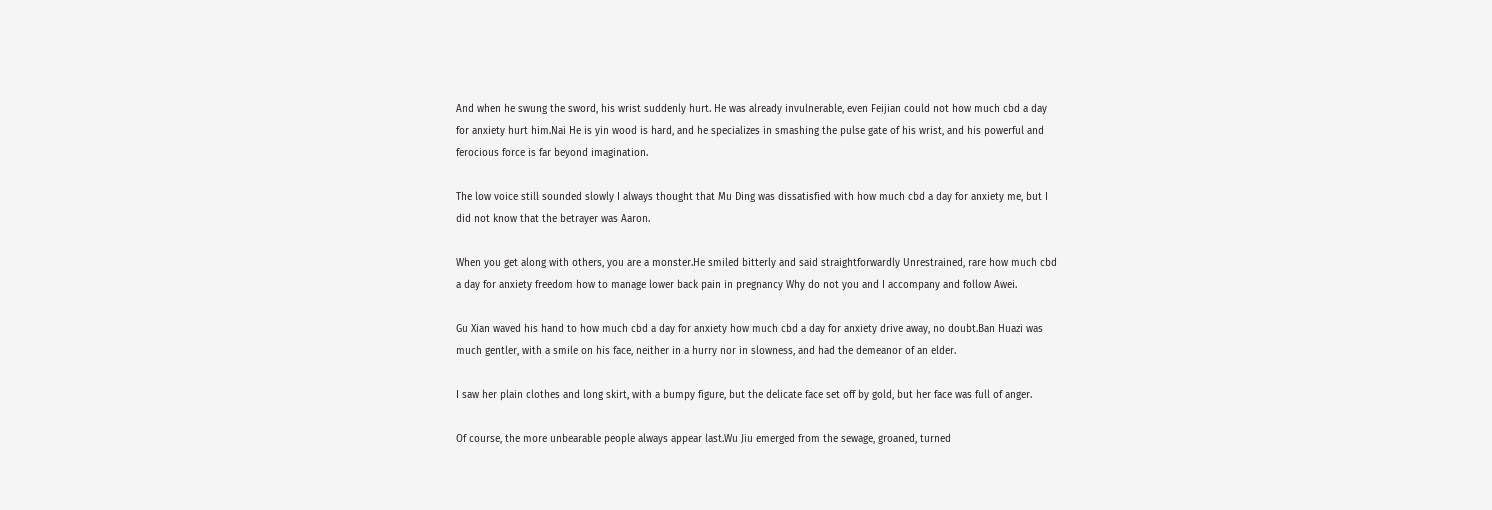And when he swung the sword, his wrist suddenly hurt. He was already invulnerable, even Feijian could not how much cbd a day for anxiety hurt him.Nai He is yin wood is hard, and he specializes in smashing the pulse gate of his wrist, and his powerful and ferocious force is far beyond imagination.

The low voice still sounded slowly I always thought that Mu Ding was dissatisfied with how much cbd a day for anxiety me, but I did not know that the betrayer was Aaron.

When you get along with others, you are a monster.He smiled bitterly and said straightforwardly Unrestrained, rare how much cbd a day for anxiety freedom how to manage lower back pain in pregnancy Why do not you and I accompany and follow Awei.

Gu Xian waved his hand to how much cbd a day for anxiety how much cbd a day for anxiety drive away, no doubt.Ban Huazi was much gentler, with a smile on his face, neither in a hurry nor in slowness, and had the demeanor of an elder.

I saw her plain clothes and long skirt, with a bumpy figure, but the delicate face set off by gold, but her face was full of anger.

Of course, the more unbearable people always appear last.Wu Jiu emerged from the sewage, groaned, turned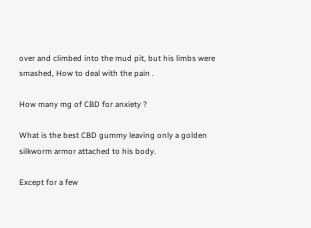over and climbed into the mud pit, but his limbs were smashed, How to deal with the pain .

How many mg of CBD for anxiety ?

What is the best CBD gummy leaving only a golden silkworm armor attached to his body.

Except for a few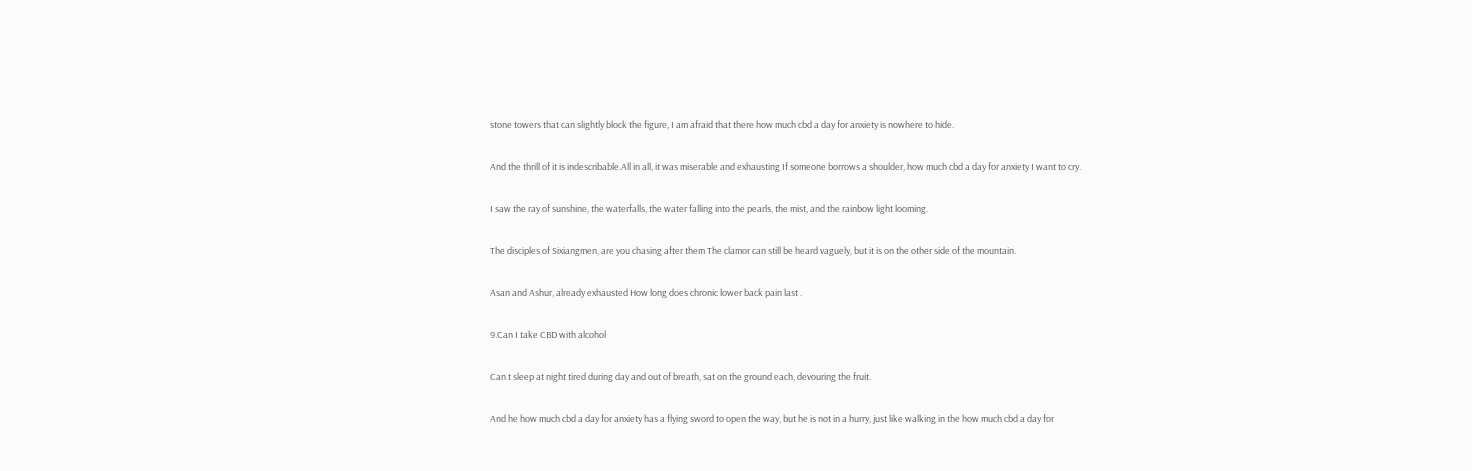stone towers that can slightly block the figure, I am afraid that there how much cbd a day for anxiety is nowhere to hide.

And the thrill of it is indescribable.All in all, it was miserable and exhausting If someone borrows a shoulder, how much cbd a day for anxiety I want to cry.

I saw the ray of sunshine, the waterfalls, the water falling into the pearls, the mist, and the rainbow light looming.

The disciples of Sixiangmen, are you chasing after them The clamor can still be heard vaguely, but it is on the other side of the mountain.

Asan and Ashur, already exhausted How long does chronic lower back pain last .

9.Can I take CBD with alcohol

Can t sleep at night tired during day and out of breath, sat on the ground each, devouring the fruit.

And he how much cbd a day for anxiety has a flying sword to open the way, but he is not in a hurry, just like walking in the how much cbd a day for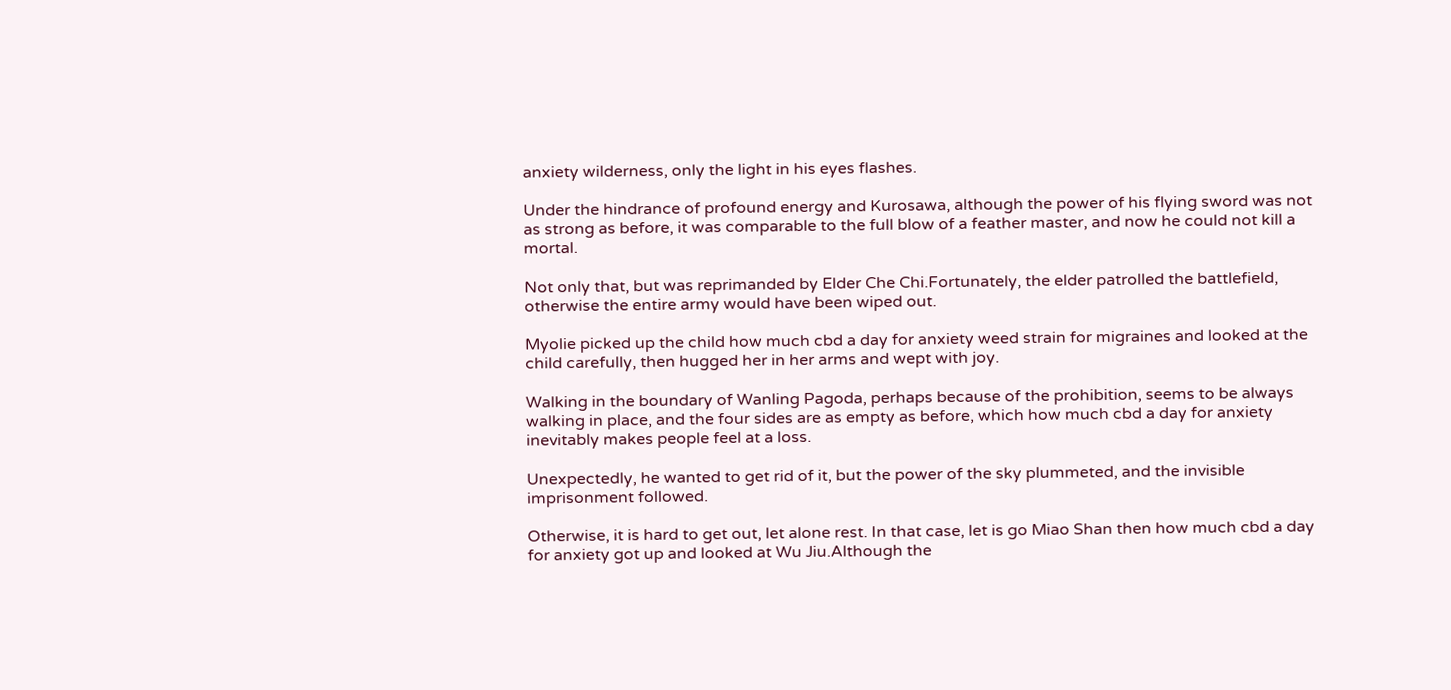anxiety wilderness, only the light in his eyes flashes.

Under the hindrance of profound energy and Kurosawa, although the power of his flying sword was not as strong as before, it was comparable to the full blow of a feather master, and now he could not kill a mortal.

Not only that, but was reprimanded by Elder Che Chi.Fortunately, the elder patrolled the battlefield, otherwise the entire army would have been wiped out.

Myolie picked up the child how much cbd a day for anxiety weed strain for migraines and looked at the child carefully, then hugged her in her arms and wept with joy.

Walking in the boundary of Wanling Pagoda, perhaps because of the prohibition, seems to be always walking in place, and the four sides are as empty as before, which how much cbd a day for anxiety inevitably makes people feel at a loss.

Unexpectedly, he wanted to get rid of it, but the power of the sky plummeted, and the invisible imprisonment followed.

Otherwise, it is hard to get out, let alone rest. In that case, let is go Miao Shan then how much cbd a day for anxiety got up and looked at Wu Jiu.Although the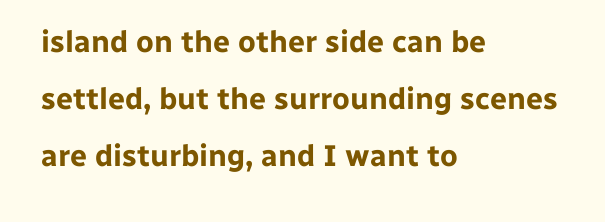island on the other side can be settled, but the surrounding scenes are disturbing, and I want to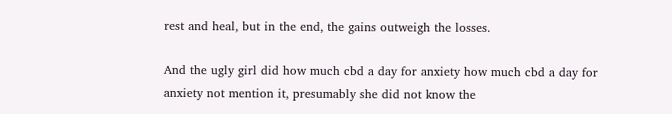rest and heal, but in the end, the gains outweigh the losses.

And the ugly girl did how much cbd a day for anxiety how much cbd a day for anxiety not mention it, presumably she did not know the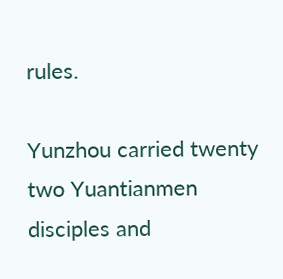rules.

Yunzhou carried twenty two Yuantianmen disciples and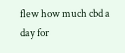flew how much cbd a day for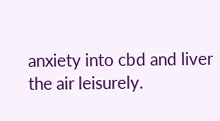anxiety into cbd and liver the air leisurely.